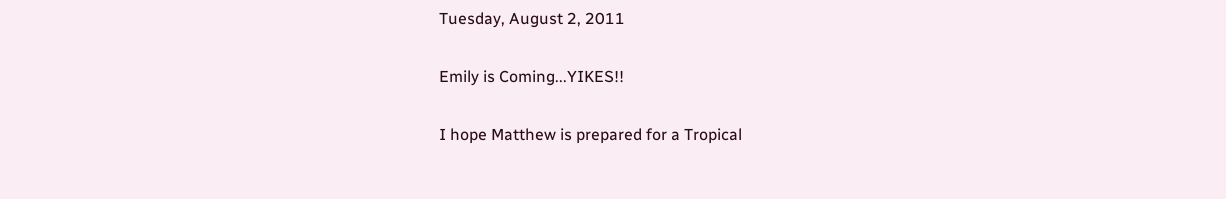Tuesday, August 2, 2011

Emily is Coming...YIKES!!

I hope Matthew is prepared for a Tropical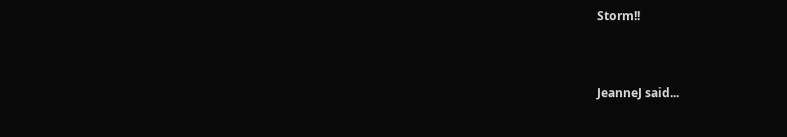Storm!!


JeanneJ said...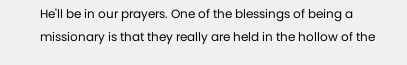He'll be in our prayers. One of the blessings of being a missionary is that they really are held in the hollow of the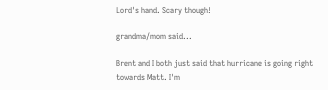Lord's hand. Scary though!

grandma/mom said...

Brent and I both just said that hurricane is going right towards Matt. I'm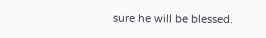sure he will be blessed.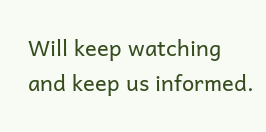Will keep watching and keep us informed.